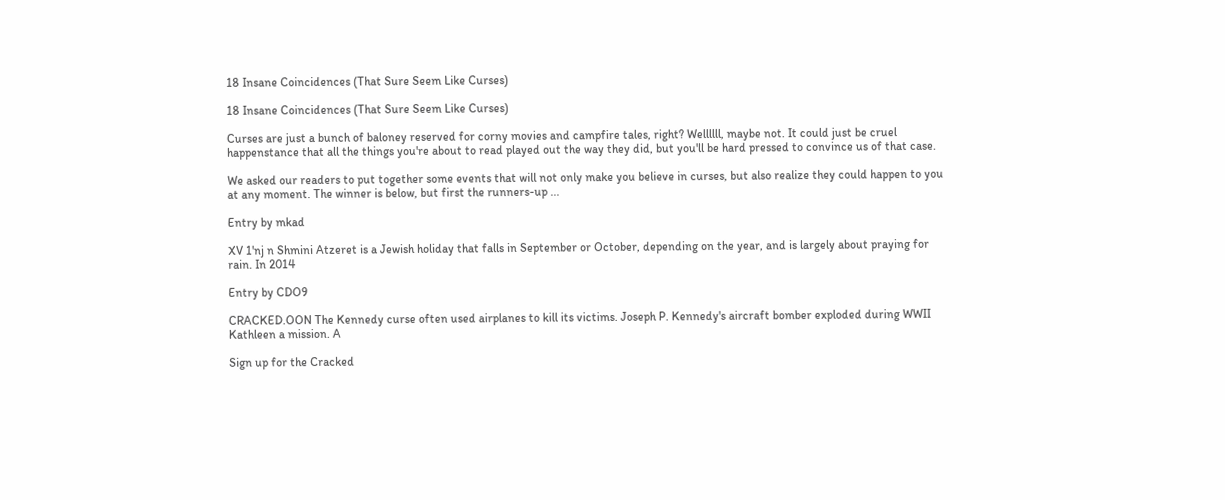18 Insane Coincidences (That Sure Seem Like Curses)

18 Insane Coincidences (That Sure Seem Like Curses)

Curses are just a bunch of baloney reserved for corny movies and campfire tales, right? Wellllll, maybe not. It could just be cruel happenstance that all the things you're about to read played out the way they did, but you'll be hard pressed to convince us of that case.

We asked our readers to put together some events that will not only make you believe in curses, but also realize they could happen to you at any moment. The winner is below, but first the runners-up ...

Entry by mkad

XV 1'nj n Shmini Atzeret is a Jewish holiday that falls in September or October, depending on the year, and is largely about praying for rain. In 2014

Entry by CDO9

CRACKED.OON The Kennedy curse often used airplanes to kill its victims. Joseph P. Kennedy's aircraft bomber exploded during WWII Kathleen a mission. A

Sign up for the Cracked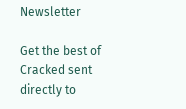Newsletter

Get the best of Cracked sent directly to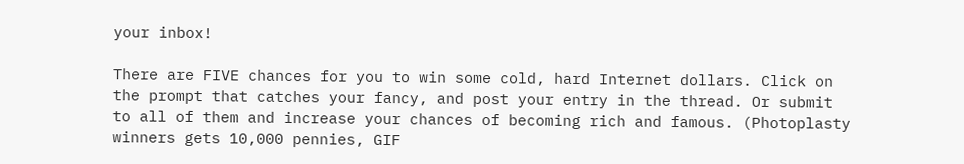your inbox!

There are FIVE chances for you to win some cold, hard Internet dollars. Click on the prompt that catches your fancy, and post your entry in the thread. Or submit to all of them and increase your chances of becoming rich and famous. (Photoplasty winners gets 10,000 pennies, GIF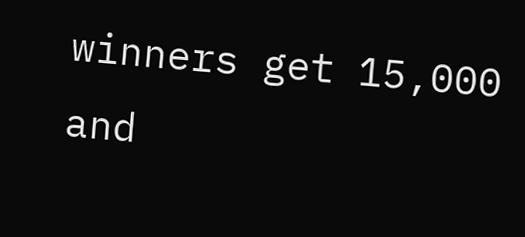winners get 15,000 and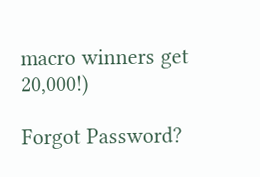macro winners get 20,000!)

Forgot Password?